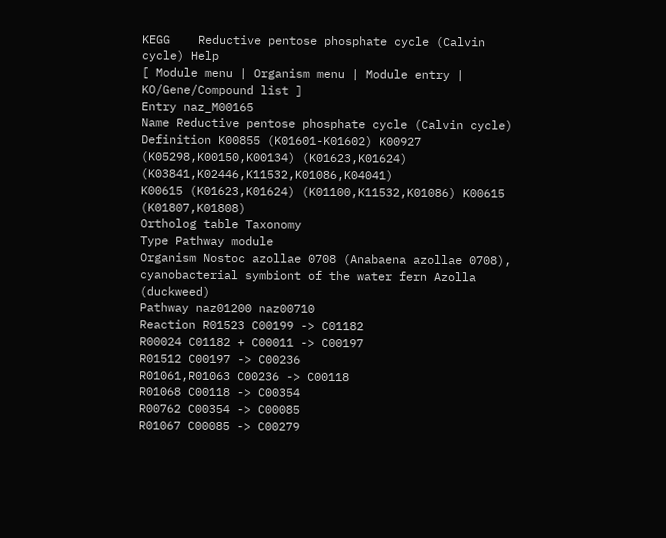KEGG    Reductive pentose phosphate cycle (Calvin cycle) Help
[ Module menu | Organism menu | Module entry | KO/Gene/Compound list ]
Entry naz_M00165
Name Reductive pentose phosphate cycle (Calvin cycle)
Definition K00855 (K01601-K01602) K00927 (K05298,K00150,K00134) (K01623,K01624) (K03841,K02446,K11532,K01086,K04041)
K00615 (K01623,K01624) (K01100,K11532,K01086) K00615 (K01807,K01808)
Ortholog table Taxonomy
Type Pathway module
Organism Nostoc azollae 0708 (Anabaena azollae 0708), cyanobacterial symbiont of the water fern Azolla (duckweed)
Pathway naz01200 naz00710
Reaction R01523 C00199 -> C01182
R00024 C01182 + C00011 -> C00197
R01512 C00197 -> C00236
R01061,R01063 C00236 -> C00118
R01068 C00118 -> C00354
R00762 C00354 -> C00085
R01067 C00085 -> C00279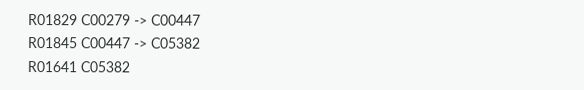R01829 C00279 -> C00447
R01845 C00447 -> C05382
R01641 C05382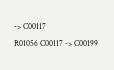-> C00117
R01056 C00117 -> C00199